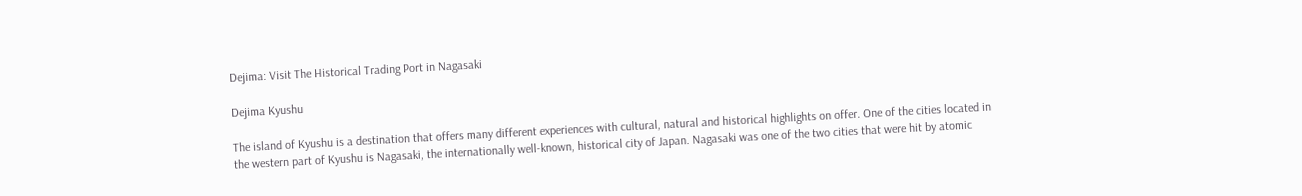Dejima: Visit The Historical Trading Port in Nagasaki

Dejima Kyushu

The island of Kyushu is a destination that offers many different experiences with cultural, natural and historical highlights on offer. One of the cities located in the western part of Kyushu is Nagasaki, the internationally well-known, historical city of Japan. Nagasaki was one of the two cities that were hit by atomic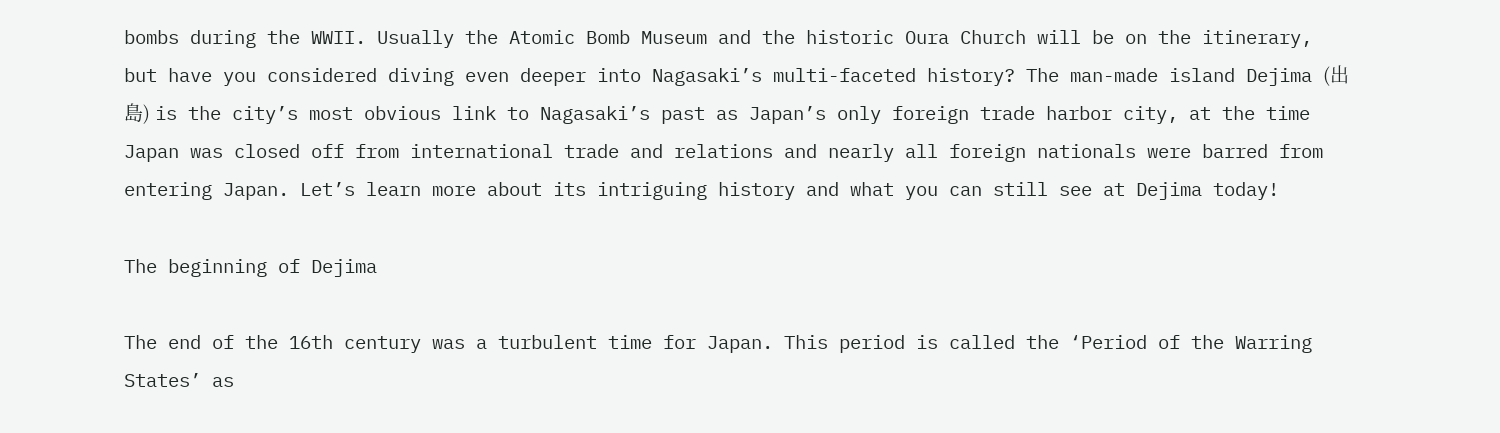bombs during the WWII. Usually the Atomic Bomb Museum and the historic Oura Church will be on the itinerary, but have you considered diving even deeper into Nagasaki’s multi-faceted history? The man-made island Dejima (出島) is the city’s most obvious link to Nagasaki’s past as Japan’s only foreign trade harbor city, at the time Japan was closed off from international trade and relations and nearly all foreign nationals were barred from entering Japan. Let’s learn more about its intriguing history and what you can still see at Dejima today!

The beginning of Dejima

The end of the 16th century was a turbulent time for Japan. This period is called the ‘Period of the Warring States’ as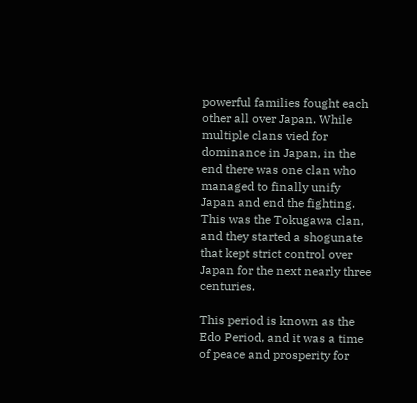powerful families fought each other all over Japan. While multiple clans vied for dominance in Japan, in the end there was one clan who managed to finally unify Japan and end the fighting. This was the Tokugawa clan, and they started a shogunate that kept strict control over Japan for the next nearly three centuries.

This period is known as the Edo Period, and it was a time of peace and prosperity for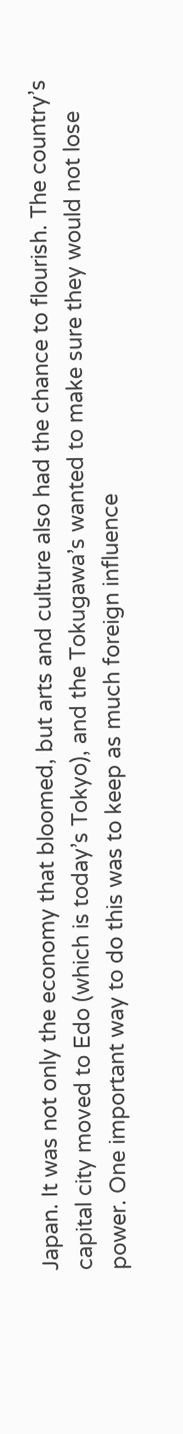Japan. It was not only the economy that bloomed, but arts and culture also had the chance to flourish. The country’s capital city moved to Edo (which is today’s Tokyo), and the Tokugawa’s wanted to make sure they would not lose power. One important way to do this was to keep as much foreign influence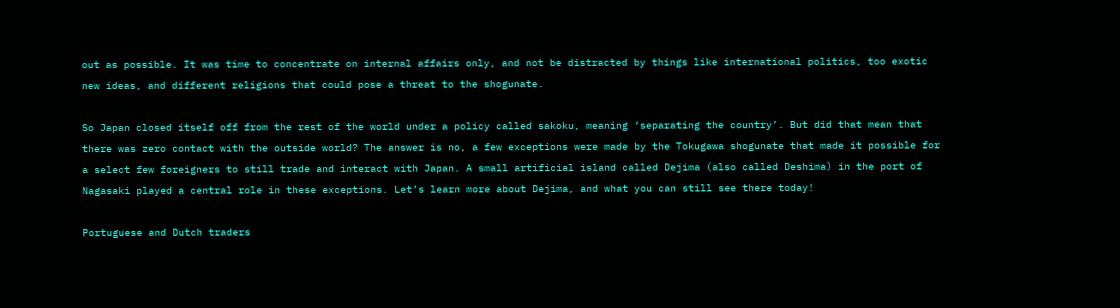out as possible. It was time to concentrate on internal affairs only, and not be distracted by things like international politics, too exotic new ideas, and different religions that could pose a threat to the shogunate.

So Japan closed itself off from the rest of the world under a policy called sakoku, meaning ‘separating the country’. But did that mean that there was zero contact with the outside world? The answer is no, a few exceptions were made by the Tokugawa shogunate that made it possible for a select few foreigners to still trade and interact with Japan. A small artificial island called Dejima (also called Deshima) in the port of Nagasaki played a central role in these exceptions. Let’s learn more about Dejima, and what you can still see there today!

Portuguese and Dutch traders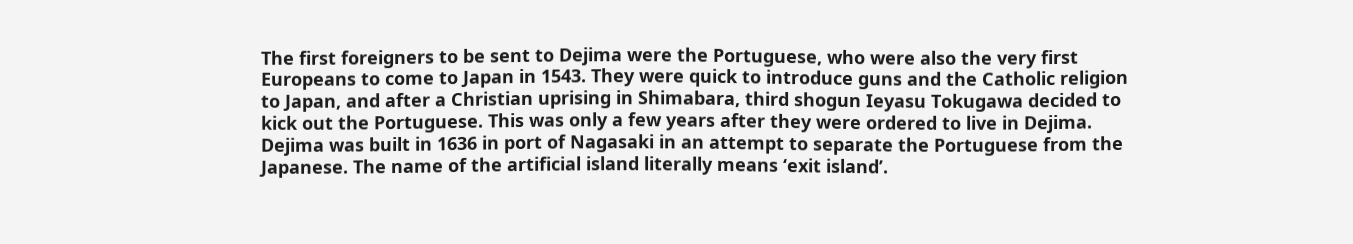The first foreigners to be sent to Dejima were the Portuguese, who were also the very first Europeans to come to Japan in 1543. They were quick to introduce guns and the Catholic religion to Japan, and after a Christian uprising in Shimabara, third shogun Ieyasu Tokugawa decided to kick out the Portuguese. This was only a few years after they were ordered to live in Dejima. Dejima was built in 1636 in port of Nagasaki in an attempt to separate the Portuguese from the Japanese. The name of the artificial island literally means ‘exit island’.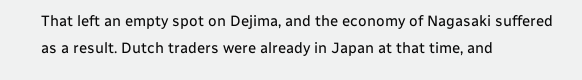That left an empty spot on Dejima, and the economy of Nagasaki suffered as a result. Dutch traders were already in Japan at that time, and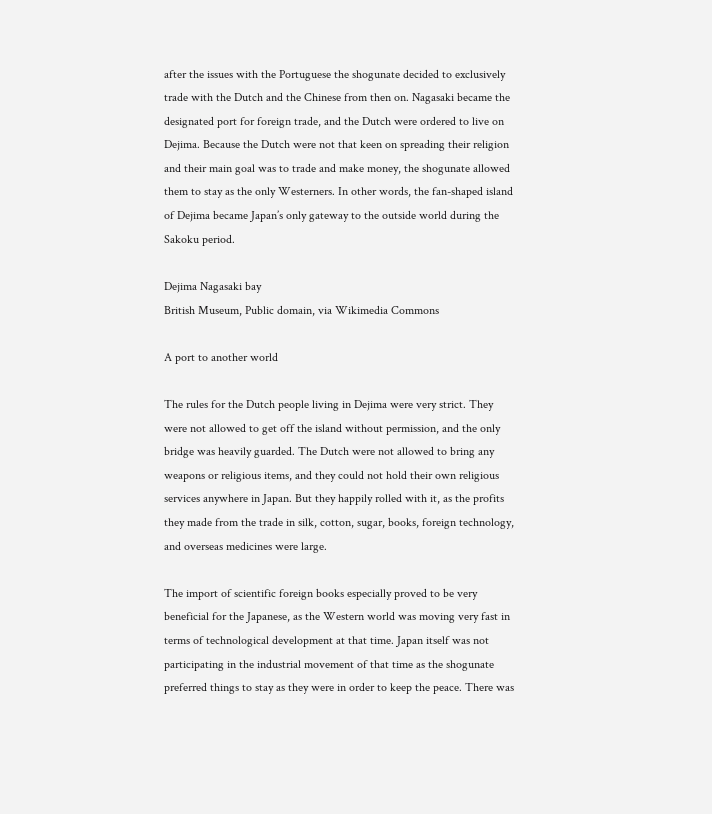after the issues with the Portuguese the shogunate decided to exclusively trade with the Dutch and the Chinese from then on. Nagasaki became the designated port for foreign trade, and the Dutch were ordered to live on Dejima. Because the Dutch were not that keen on spreading their religion and their main goal was to trade and make money, the shogunate allowed them to stay as the only Westerners. In other words, the fan-shaped island of Dejima became Japan’s only gateway to the outside world during the Sakoku period.

Dejima Nagasaki bay
British Museum, Public domain, via Wikimedia Commons

A port to another world

The rules for the Dutch people living in Dejima were very strict. They were not allowed to get off the island without permission, and the only bridge was heavily guarded. The Dutch were not allowed to bring any weapons or religious items, and they could not hold their own religious services anywhere in Japan. But they happily rolled with it, as the profits they made from the trade in silk, cotton, sugar, books, foreign technology, and overseas medicines were large.

The import of scientific foreign books especially proved to be very beneficial for the Japanese, as the Western world was moving very fast in terms of technological development at that time. Japan itself was not participating in the industrial movement of that time as the shogunate preferred things to stay as they were in order to keep the peace. There was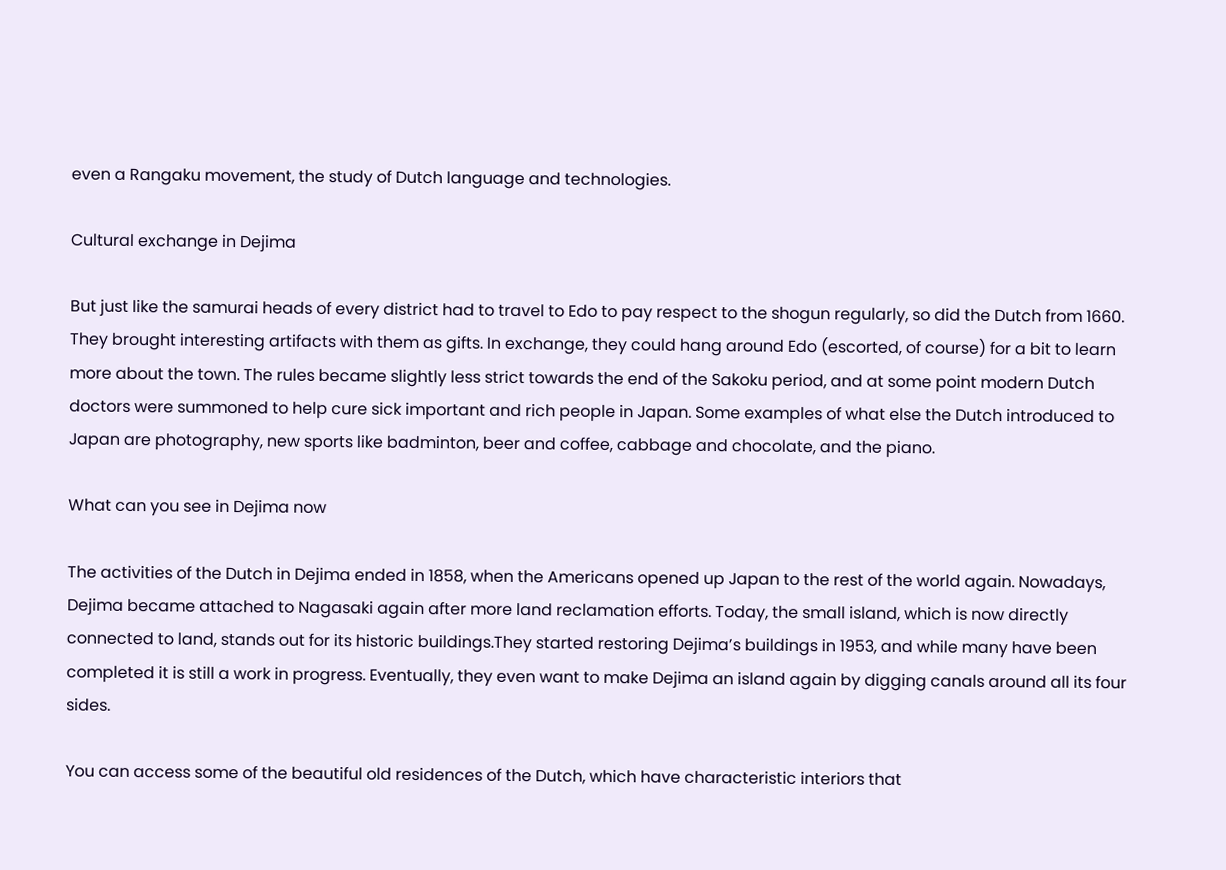even a Rangaku movement, the study of Dutch language and technologies.

Cultural exchange in Dejima

But just like the samurai heads of every district had to travel to Edo to pay respect to the shogun regularly, so did the Dutch from 1660. They brought interesting artifacts with them as gifts. In exchange, they could hang around Edo (escorted, of course) for a bit to learn more about the town. The rules became slightly less strict towards the end of the Sakoku period, and at some point modern Dutch doctors were summoned to help cure sick important and rich people in Japan. Some examples of what else the Dutch introduced to Japan are photography, new sports like badminton, beer and coffee, cabbage and chocolate, and the piano.

What can you see in Dejima now

The activities of the Dutch in Dejima ended in 1858, when the Americans opened up Japan to the rest of the world again. Nowadays, Dejima became attached to Nagasaki again after more land reclamation efforts. Today, the small island, which is now directly connected to land, stands out for its historic buildings.They started restoring Dejima’s buildings in 1953, and while many have been completed it is still a work in progress. Eventually, they even want to make Dejima an island again by digging canals around all its four sides.

You can access some of the beautiful old residences of the Dutch, which have characteristic interiors that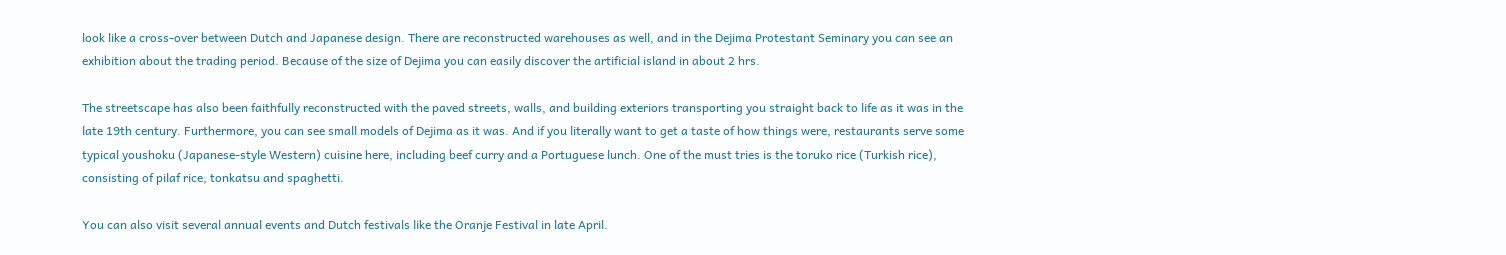look like a cross-over between Dutch and Japanese design. There are reconstructed warehouses as well, and in the Dejima Protestant Seminary you can see an exhibition about the trading period. Because of the size of Dejima you can easily discover the artificial island in about 2 hrs.

The streetscape has also been faithfully reconstructed with the paved streets, walls, and building exteriors transporting you straight back to life as it was in the late 19th century. Furthermore, you can see small models of Dejima as it was. And if you literally want to get a taste of how things were, restaurants serve some typical youshoku (Japanese-style Western) cuisine here, including beef curry and a Portuguese lunch. One of the must tries is the toruko rice (Turkish rice), consisting of pilaf rice, tonkatsu and spaghetti.

You can also visit several annual events and Dutch festivals like the Oranje Festival in late April.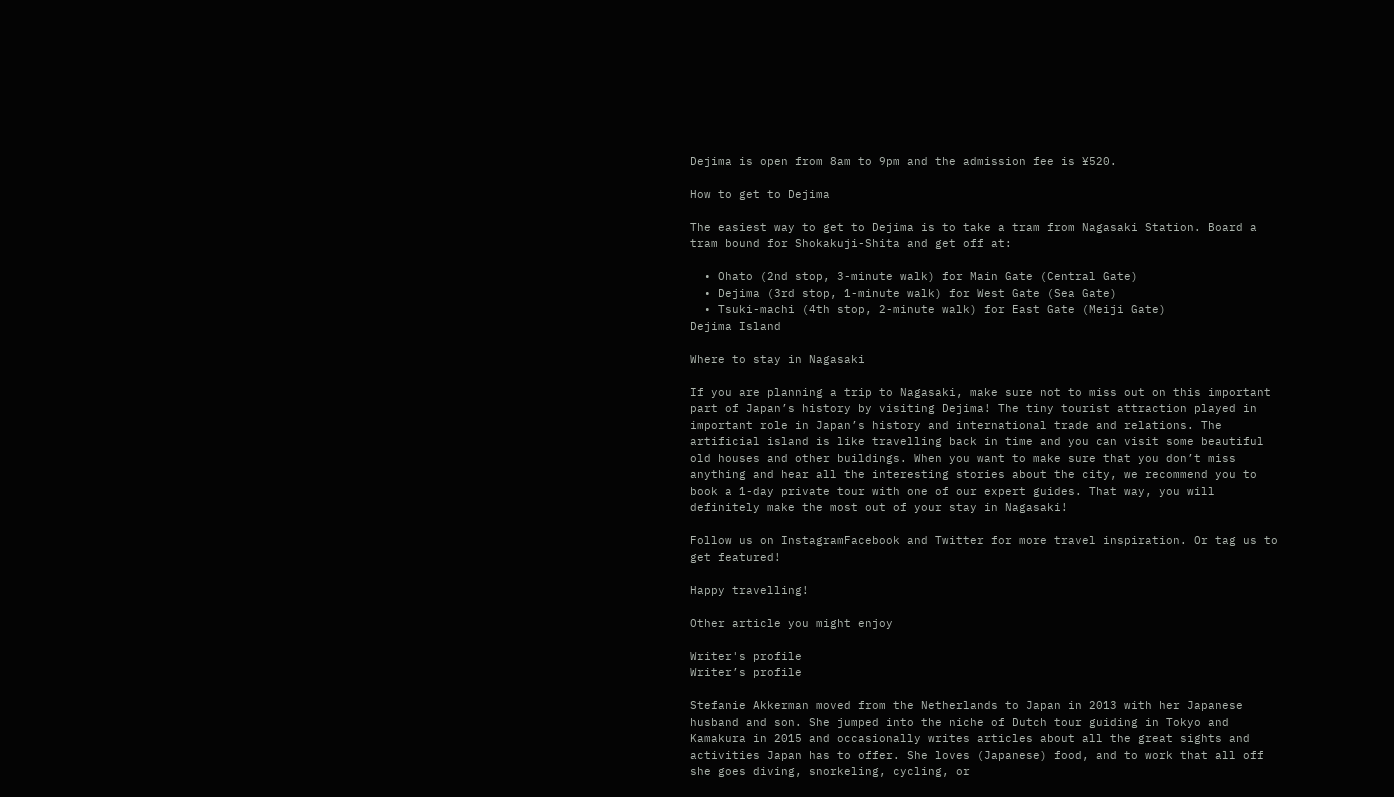Dejima is open from 8am to 9pm and the admission fee is ¥520.

How to get to Dejima

The easiest way to get to Dejima is to take a tram from Nagasaki Station. Board a tram bound for Shokakuji-Shita and get off at:

  • Ohato (2nd stop, 3-minute walk) for Main Gate (Central Gate)
  • Dejima (3rd stop, 1-minute walk) for West Gate (Sea Gate)
  • Tsuki-machi (4th stop, 2-minute walk) for East Gate (Meiji Gate)
Dejima Island

Where to stay in Nagasaki

If you are planning a trip to Nagasaki, make sure not to miss out on this important part of Japan’s history by visiting Dejima! The tiny tourist attraction played in important role in Japan’s history and international trade and relations. The artificial island is like travelling back in time and you can visit some beautiful old houses and other buildings. When you want to make sure that you don’t miss anything and hear all the interesting stories about the city, we recommend you to book a 1-day private tour with one of our expert guides. That way, you will definitely make the most out of your stay in Nagasaki!

Follow us on InstagramFacebook and Twitter for more travel inspiration. Or tag us to get featured!

Happy travelling!

Other article you might enjoy

Writer's profile
Writer’s profile

Stefanie Akkerman moved from the Netherlands to Japan in 2013 with her Japanese husband and son. She jumped into the niche of Dutch tour guiding in Tokyo and Kamakura in 2015 and occasionally writes articles about all the great sights and activities Japan has to offer. She loves (Japanese) food, and to work that all off she goes diving, snorkeling, cycling, or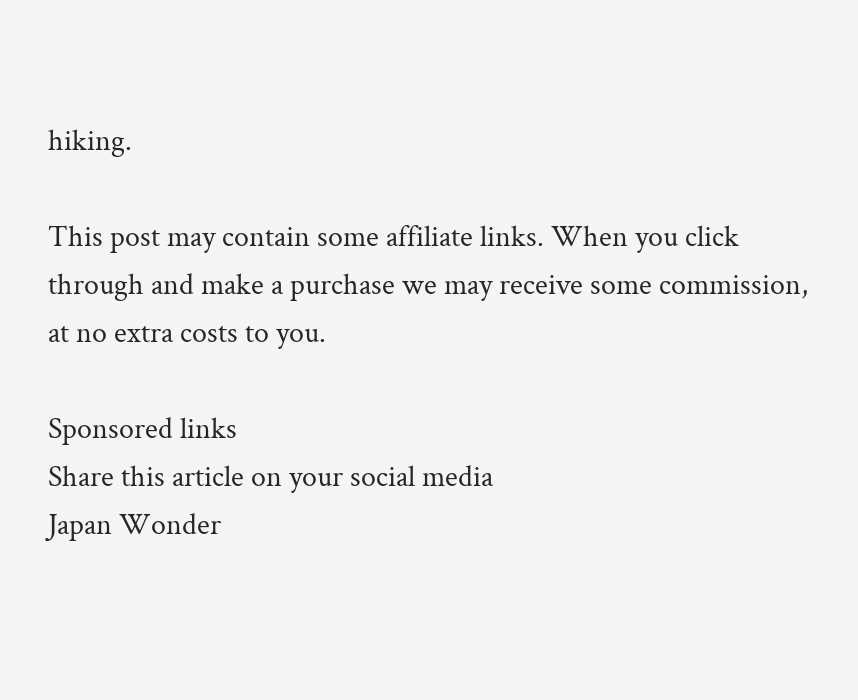hiking.

This post may contain some affiliate links. When you click through and make a purchase we may receive some commission, at no extra costs to you.

Sponsored links
Share this article on your social media
Japan Wonder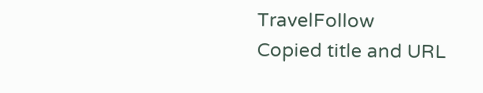TravelFollow
Copied title and URL